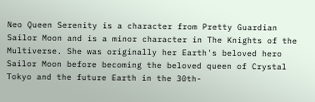Neo Queen Serenity is a character from Pretty Guardian Sailor Moon and is a minor character in The Knights of the Multiverse. She was originally her Earth's beloved hero Sailor Moon before becoming the beloved queen of Crystal Tokyo and the future Earth in the 30th-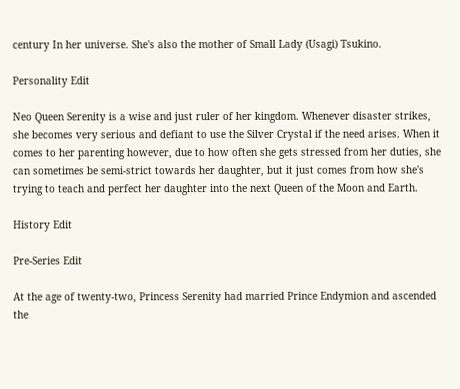century In her universe. She's also the mother of Small Lady (Usagi) Tsukino.

Personality Edit

Neo Queen Serenity is a wise and just ruler of her kingdom. Whenever disaster strikes, she becomes very serious and defiant to use the Silver Crystal if the need arises. When it comes to her parenting however, due to how often she gets stressed from her duties, she can sometimes be semi-strict towards her daughter, but it just comes from how she's trying to teach and perfect her daughter into the next Queen of the Moon and Earth.

History Edit

Pre-Series Edit

At the age of twenty-two, Princess Serenity had married Prince Endymion and ascended the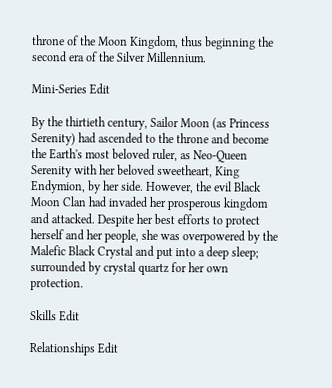throne of the Moon Kingdom, thus beginning the second era of the Silver Millennium.

Mini-Series Edit

By the thirtieth century, Sailor Moon (as Princess Serenity) had ascended to the throne and become the Earth's most beloved ruler, as Neo-Queen Serenity with her beloved sweetheart, King Endymion, by her side. However, the evil Black Moon Clan had invaded her prosperous kingdom and attacked. Despite her best efforts to protect herself and her people, she was overpowered by the Malefic Black Crystal and put into a deep sleep; surrounded by crystal quartz for her own protection.

Skills Edit

Relationships Edit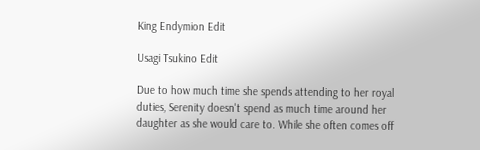King Endymion Edit

Usagi Tsukino Edit

Due to how much time she spends attending to her royal duties, Serenity doesn't spend as much time around her daughter as she would care to. While she often comes off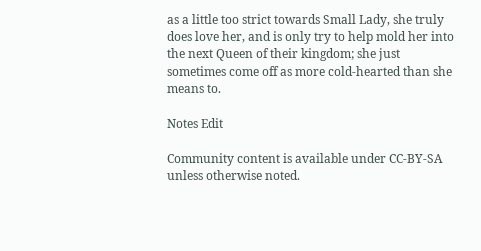as a little too strict towards Small Lady, she truly does love her, and is only try to help mold her into the next Queen of their kingdom; she just sometimes come off as more cold-hearted than she means to.

Notes Edit

Community content is available under CC-BY-SA unless otherwise noted.